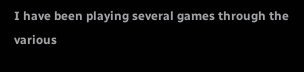I have been playing several games through the various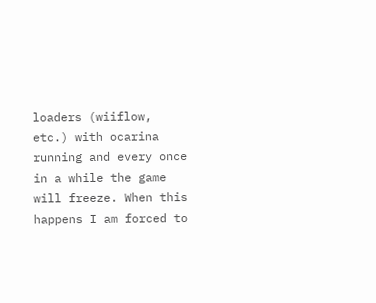loaders (wiiflow, etc.) with ocarina running and every once in a while the game will freeze. When this happens I am forced to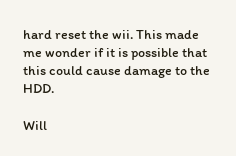hard reset the wii. This made me wonder if it is possible that this could cause damage to the HDD.

Will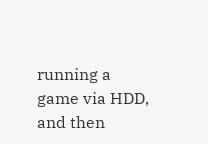running a game via HDD, and then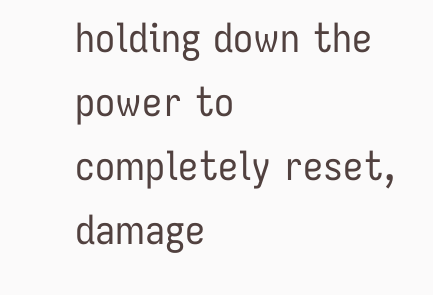holding down the power to completely reset, damage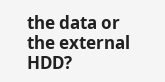the data or the external HDD?